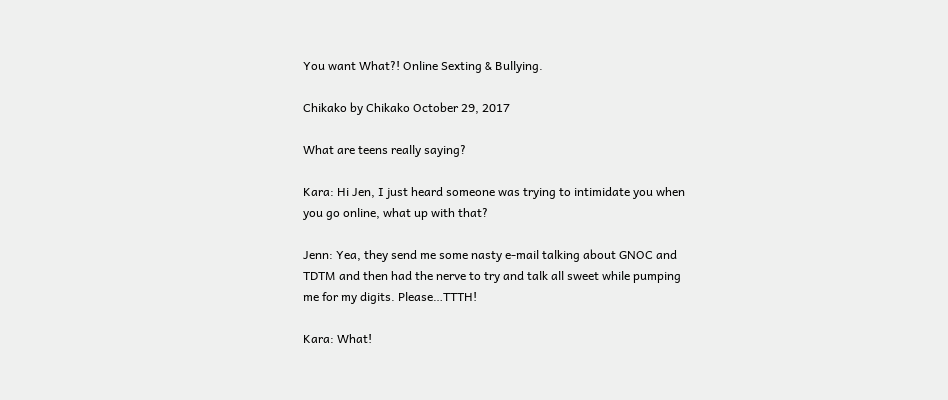You want What?! Online Sexting & Bullying.

Chikako by Chikako October 29, 2017

What are teens really saying?

Kara: Hi Jen, I just heard someone was trying to intimidate you when you go online, what up with that?

Jenn: Yea, they send me some nasty e-mail talking about GNOC and TDTM and then had the nerve to try and talk all sweet while pumping me for my digits. Please…TTTH!

Kara: What!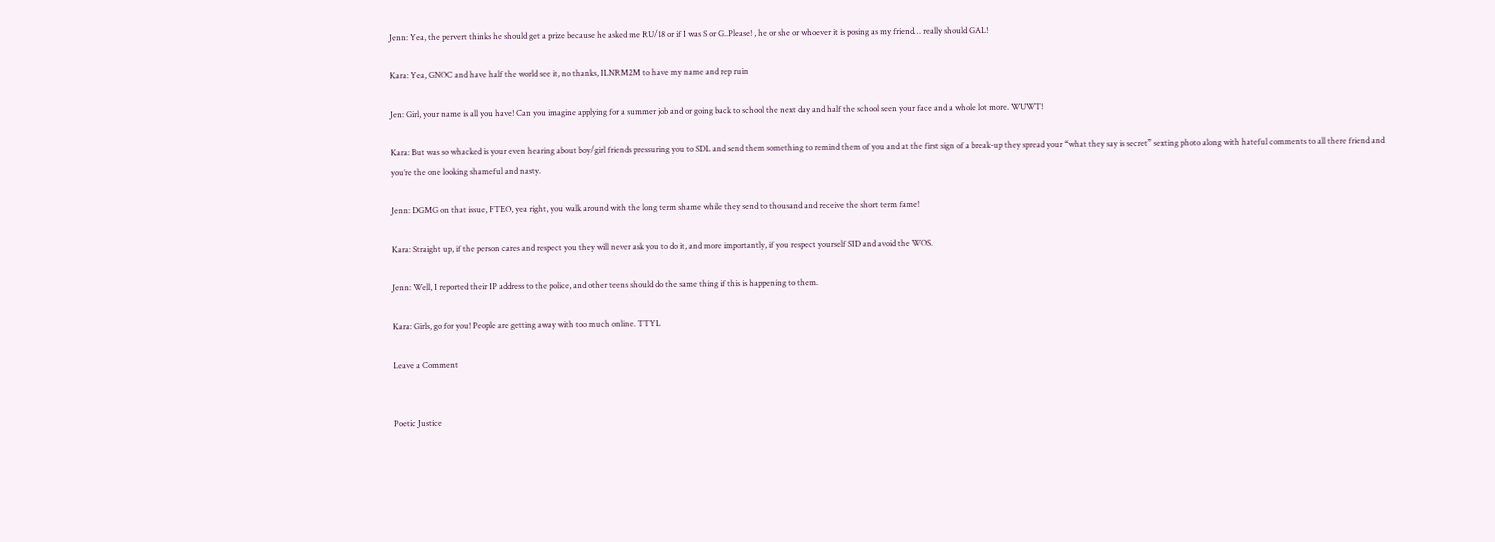Jenn: Yea, the pervert thinks he should get a prize because he asked me RU/18 or if I was S or G..Please! , he or she or whoever it is posing as my friend… really should GAL!

Kara: Yea, GNOC and have half the world see it, no thanks, ILNRM2M to have my name and rep ruin

Jen: Girl, your name is all you have! Can you imagine applying for a summer job and or going back to school the next day and half the school seen your face and a whole lot more. WUWT!

Kara: But was so whacked is your even hearing about boy/girl friends pressuring you to SDL and send them something to remind them of you and at the first sign of a break-up they spread your “what they say is secret” sexting photo along with hateful comments to all there friend and you’re the one looking shameful and nasty.

Jenn: DGMG on that issue, FTEO, yea right, you walk around with the long term shame while they send to thousand and receive the short term fame!

Kara: Straight up, if the person cares and respect you they will never ask you to do it, and more importantly, if you respect yourself SID and avoid the WOS.

Jenn: Well, I reported their IP address to the police, and other teens should do the same thing if this is happening to them.

Kara: Girls, go for you! People are getting away with too much online. TTYL

Leave a Comment


Poetic Justice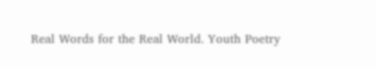Real Words for the Real World. Youth Poetry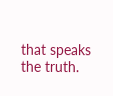that speaks the truth.